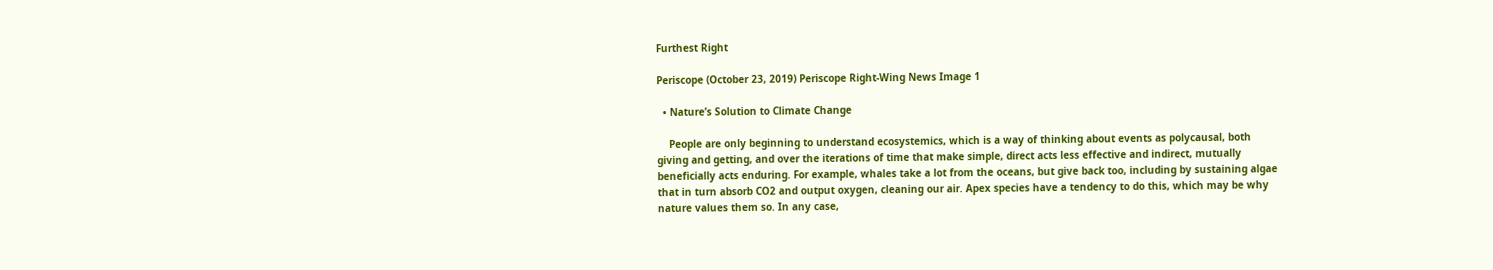Furthest Right

Periscope (October 23, 2019) Periscope Right-Wing News Image 1

  • Nature’s Solution to Climate Change

    People are only beginning to understand ecosystemics, which is a way of thinking about events as polycausal, both giving and getting, and over the iterations of time that make simple, direct acts less effective and indirect, mutually beneficially acts enduring. For example, whales take a lot from the oceans, but give back too, including by sustaining algae that in turn absorb CO2 and output oxygen, cleaning our air. Apex species have a tendency to do this, which may be why nature values them so. In any case,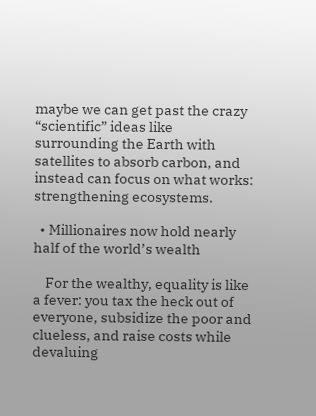maybe we can get past the crazy “scientific” ideas like surrounding the Earth with satellites to absorb carbon, and instead can focus on what works: strengthening ecosystems.

  • Millionaires now hold nearly half of the world’s wealth

    For the wealthy, equality is like a fever: you tax the heck out of everyone, subsidize the poor and clueless, and raise costs while devaluing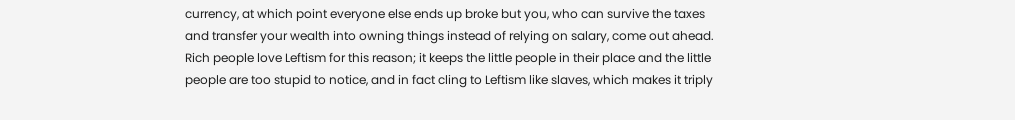currency, at which point everyone else ends up broke but you, who can survive the taxes and transfer your wealth into owning things instead of relying on salary, come out ahead. Rich people love Leftism for this reason; it keeps the little people in their place and the little people are too stupid to notice, and in fact cling to Leftism like slaves, which makes it triply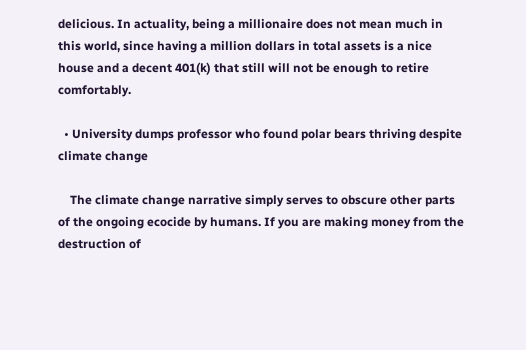delicious. In actuality, being a millionaire does not mean much in this world, since having a million dollars in total assets is a nice house and a decent 401(k) that still will not be enough to retire comfortably.

  • University dumps professor who found polar bears thriving despite climate change

    The climate change narrative simply serves to obscure other parts of the ongoing ecocide by humans. If you are making money from the destruction of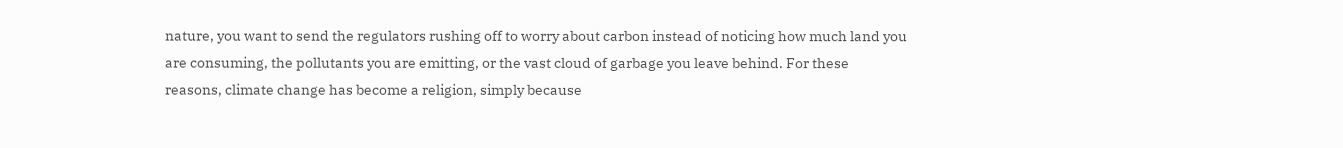nature, you want to send the regulators rushing off to worry about carbon instead of noticing how much land you are consuming, the pollutants you are emitting, or the vast cloud of garbage you leave behind. For these reasons, climate change has become a religion, simply because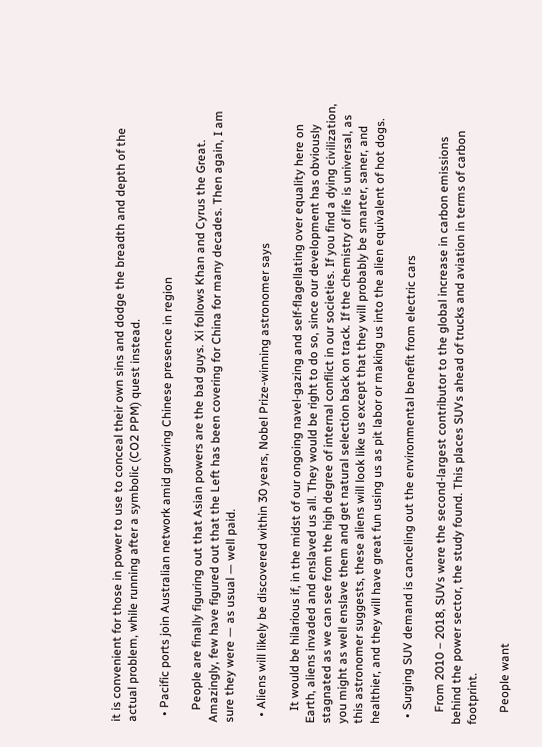it is convenient for those in power to use to conceal their own sins and dodge the breadth and depth of the actual problem, while running after a symbolic (CO2 PPM) quest instead.

  • Pacific ports join Australian network amid growing Chinese presence in region

    People are finally figuring out that Asian powers are the bad guys. Xi follows Khan and Cyrus the Great. Amazingly, few have figured out that the Left has been covering for China for many decades. Then again, I am sure they were — as usual — well paid.

  • Aliens will likely be discovered within 30 years, Nobel Prize-winning astronomer says

    It would be hilarious if, in the midst of our ongoing navel-gazing and self-flagellating over equality here on Earth, aliens invaded and enslaved us all. They would be right to do so, since our development has obviously stagnated as we can see from the high degree of internal conflict in our societies. If you find a dying civilization, you might as well enslave them and get natural selection back on track. If the chemistry of life is universal, as this astronomer suggests, these aliens will look like us except that they will probably be smarter, saner, and healthier, and they will have great fun using us as pit labor or making us into the alien equivalent of hot dogs.

  • Surging SUV demand is canceling out the environmental benefit from electric cars

    From 2010 – 2018, SUVs were the second-largest contributor to the global increase in carbon emissions behind the power sector, the study found. This places SUVs ahead of trucks and aviation in terms of carbon footprint.

    People want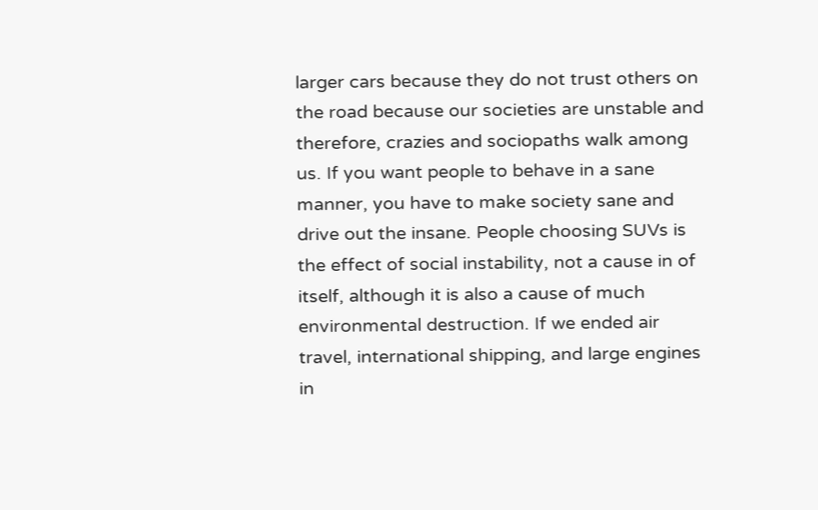larger cars because they do not trust others on the road because our societies are unstable and therefore, crazies and sociopaths walk among us. If you want people to behave in a sane manner, you have to make society sane and drive out the insane. People choosing SUVs is the effect of social instability, not a cause in of itself, although it is also a cause of much environmental destruction. If we ended air travel, international shipping, and large engines in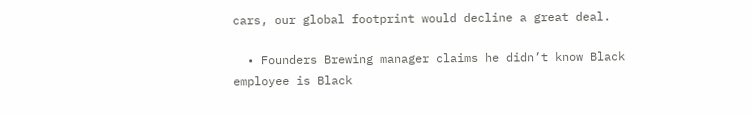cars, our global footprint would decline a great deal.

  • Founders Brewing manager claims he didn’t know Black employee is Black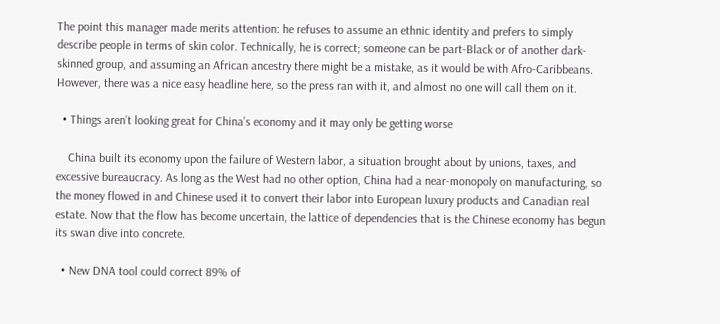The point this manager made merits attention: he refuses to assume an ethnic identity and prefers to simply describe people in terms of skin color. Technically, he is correct; someone can be part-Black or of another dark-skinned group, and assuming an African ancestry there might be a mistake, as it would be with Afro-Caribbeans. However, there was a nice easy headline here, so the press ran with it, and almost no one will call them on it.

  • Things aren’t looking great for China’s economy and it may only be getting worse

    China built its economy upon the failure of Western labor, a situation brought about by unions, taxes, and excessive bureaucracy. As long as the West had no other option, China had a near-monopoly on manufacturing, so the money flowed in and Chinese used it to convert their labor into European luxury products and Canadian real estate. Now that the flow has become uncertain, the lattice of dependencies that is the Chinese economy has begun its swan dive into concrete.

  • New DNA tool could correct 89% of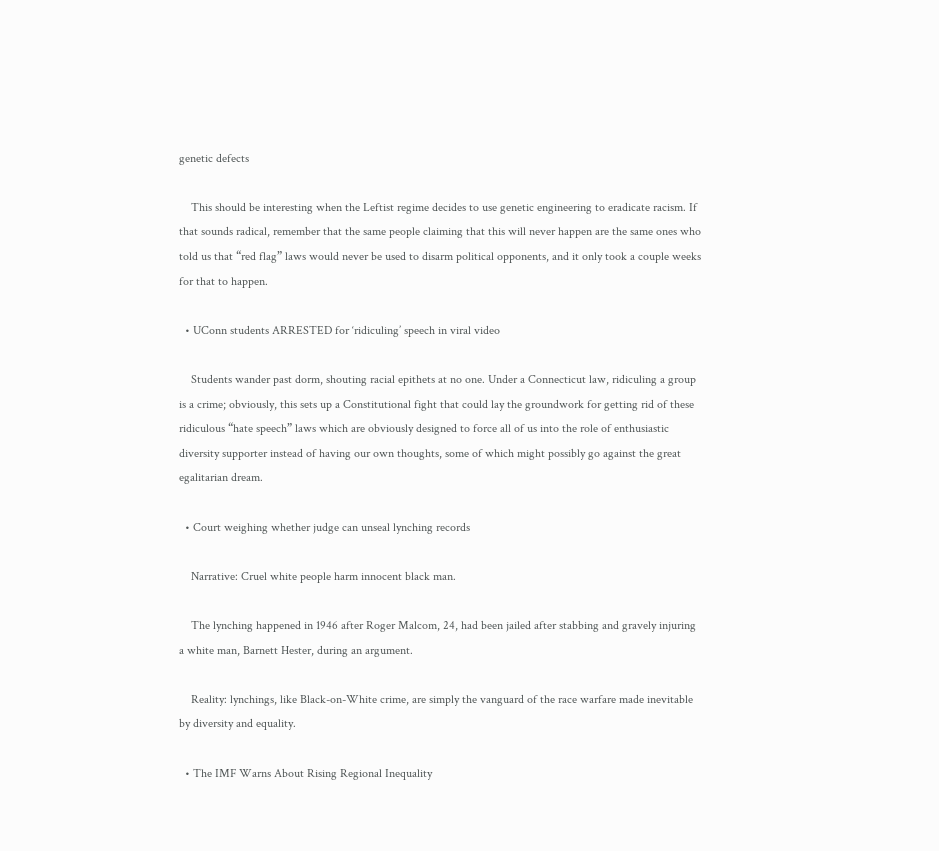genetic defects

    This should be interesting when the Leftist regime decides to use genetic engineering to eradicate racism. If that sounds radical, remember that the same people claiming that this will never happen are the same ones who told us that “red flag” laws would never be used to disarm political opponents, and it only took a couple weeks for that to happen.

  • UConn students ARRESTED for ‘ridiculing’ speech in viral video

    Students wander past dorm, shouting racial epithets at no one. Under a Connecticut law, ridiculing a group is a crime; obviously, this sets up a Constitutional fight that could lay the groundwork for getting rid of these ridiculous “hate speech” laws which are obviously designed to force all of us into the role of enthusiastic diversity supporter instead of having our own thoughts, some of which might possibly go against the great egalitarian dream.

  • Court weighing whether judge can unseal lynching records

    Narrative: Cruel white people harm innocent black man.

    The lynching happened in 1946 after Roger Malcom, 24, had been jailed after stabbing and gravely injuring a white man, Barnett Hester, during an argument.

    Reality: lynchings, like Black-on-White crime, are simply the vanguard of the race warfare made inevitable by diversity and equality.

  • The IMF Warns About Rising Regional Inequality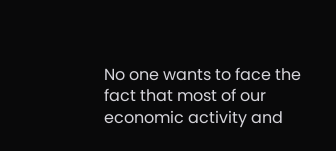No one wants to face the fact that most of our economic activity and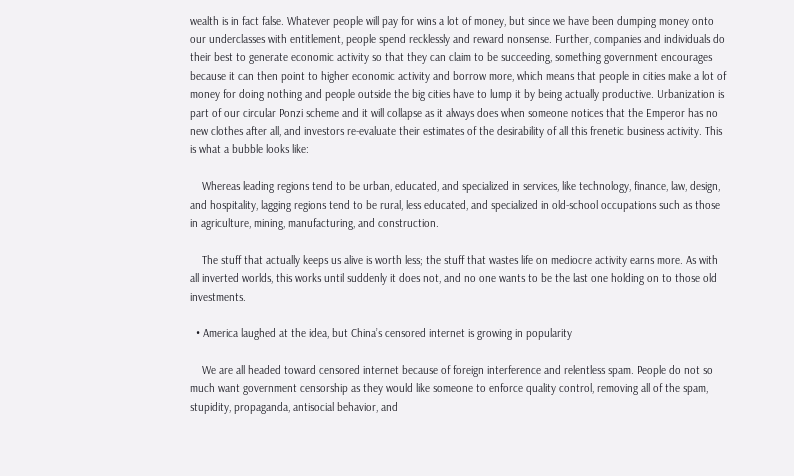wealth is in fact false. Whatever people will pay for wins a lot of money, but since we have been dumping money onto our underclasses with entitlement, people spend recklessly and reward nonsense. Further, companies and individuals do their best to generate economic activity so that they can claim to be succeeding, something government encourages because it can then point to higher economic activity and borrow more, which means that people in cities make a lot of money for doing nothing and people outside the big cities have to lump it by being actually productive. Urbanization is part of our circular Ponzi scheme and it will collapse as it always does when someone notices that the Emperor has no new clothes after all, and investors re-evaluate their estimates of the desirability of all this frenetic business activity. This is what a bubble looks like:

    Whereas leading regions tend to be urban, educated, and specialized in services, like technology, finance, law, design, and hospitality, lagging regions tend to be rural, less educated, and specialized in old-school occupations such as those in agriculture, mining, manufacturing, and construction.

    The stuff that actually keeps us alive is worth less; the stuff that wastes life on mediocre activity earns more. As with all inverted worlds, this works until suddenly it does not, and no one wants to be the last one holding on to those old investments.

  • America laughed at the idea, but China’s censored internet is growing in popularity

    We are all headed toward censored internet because of foreign interference and relentless spam. People do not so much want government censorship as they would like someone to enforce quality control, removing all of the spam, stupidity, propaganda, antisocial behavior, and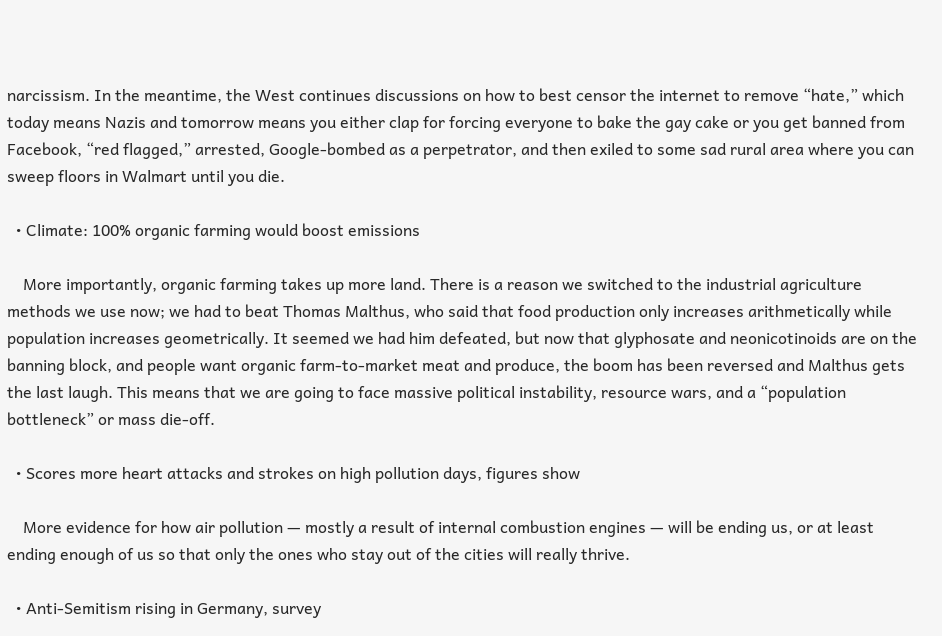narcissism. In the meantime, the West continues discussions on how to best censor the internet to remove “hate,” which today means Nazis and tomorrow means you either clap for forcing everyone to bake the gay cake or you get banned from Facebook, “red flagged,” arrested, Google-bombed as a perpetrator, and then exiled to some sad rural area where you can sweep floors in Walmart until you die.

  • Climate: 100% organic farming would boost emissions

    More importantly, organic farming takes up more land. There is a reason we switched to the industrial agriculture methods we use now; we had to beat Thomas Malthus, who said that food production only increases arithmetically while population increases geometrically. It seemed we had him defeated, but now that glyphosate and neonicotinoids are on the banning block, and people want organic farm-to-market meat and produce, the boom has been reversed and Malthus gets the last laugh. This means that we are going to face massive political instability, resource wars, and a “population bottleneck” or mass die-off.

  • Scores more heart attacks and strokes on high pollution days, figures show

    More evidence for how air pollution — mostly a result of internal combustion engines — will be ending us, or at least ending enough of us so that only the ones who stay out of the cities will really thrive.

  • Anti-Semitism rising in Germany, survey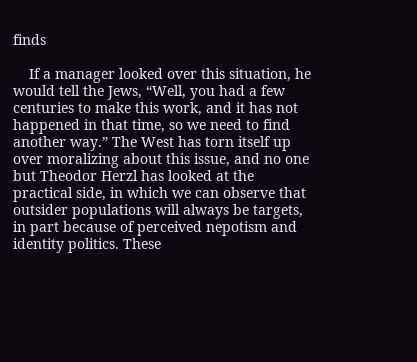finds

    If a manager looked over this situation, he would tell the Jews, “Well, you had a few centuries to make this work, and it has not happened in that time, so we need to find another way.” The West has torn itself up over moralizing about this issue, and no one but Theodor Herzl has looked at the practical side, in which we can observe that outsider populations will always be targets, in part because of perceived nepotism and identity politics. These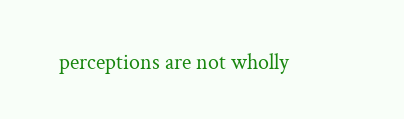perceptions are not wholly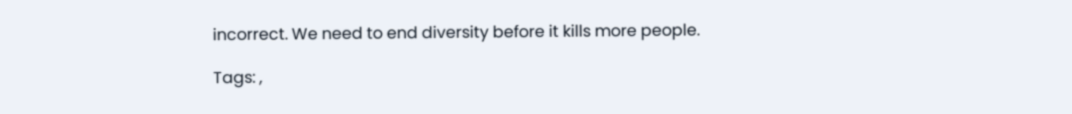incorrect. We need to end diversity before it kills more people.

Tags: ,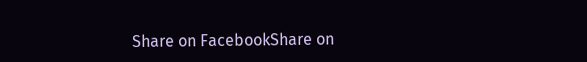Share on FacebookShare on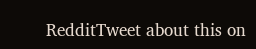RedditTweet about this on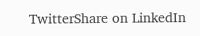TwitterShare on LinkedIn